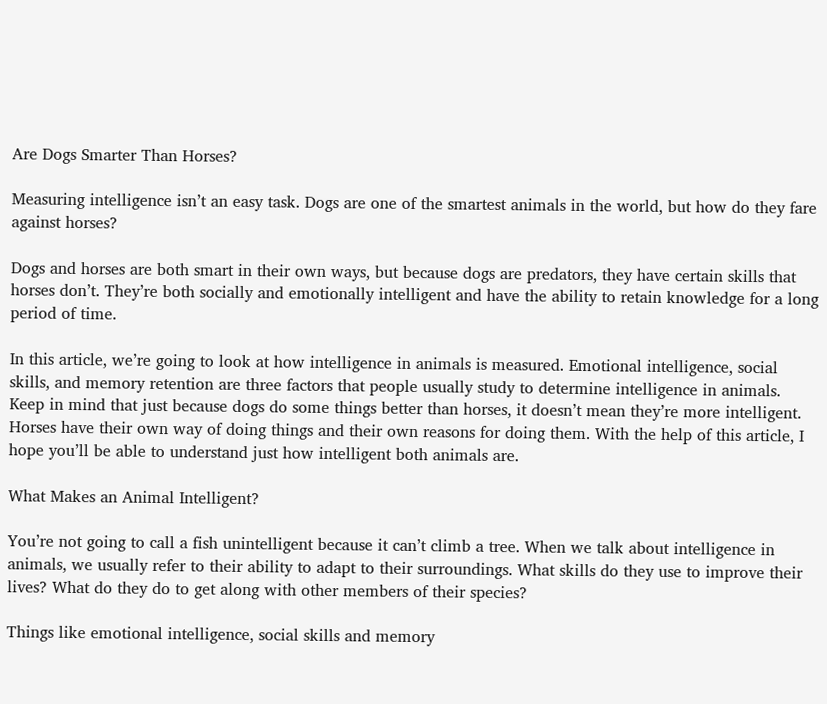Are Dogs Smarter Than Horses?

Measuring intelligence isn’t an easy task. Dogs are one of the smartest animals in the world, but how do they fare against horses?

Dogs and horses are both smart in their own ways, but because dogs are predators, they have certain skills that horses don’t. They’re both socially and emotionally intelligent and have the ability to retain knowledge for a long period of time.

In this article, we’re going to look at how intelligence in animals is measured. Emotional intelligence, social skills, and memory retention are three factors that people usually study to determine intelligence in animals. Keep in mind that just because dogs do some things better than horses, it doesn’t mean they’re more intelligent. Horses have their own way of doing things and their own reasons for doing them. With the help of this article, I hope you’ll be able to understand just how intelligent both animals are.

What Makes an Animal Intelligent?

You’re not going to call a fish unintelligent because it can’t climb a tree. When we talk about intelligence in animals, we usually refer to their ability to adapt to their surroundings. What skills do they use to improve their lives? What do they do to get along with other members of their species?

Things like emotional intelligence, social skills and memory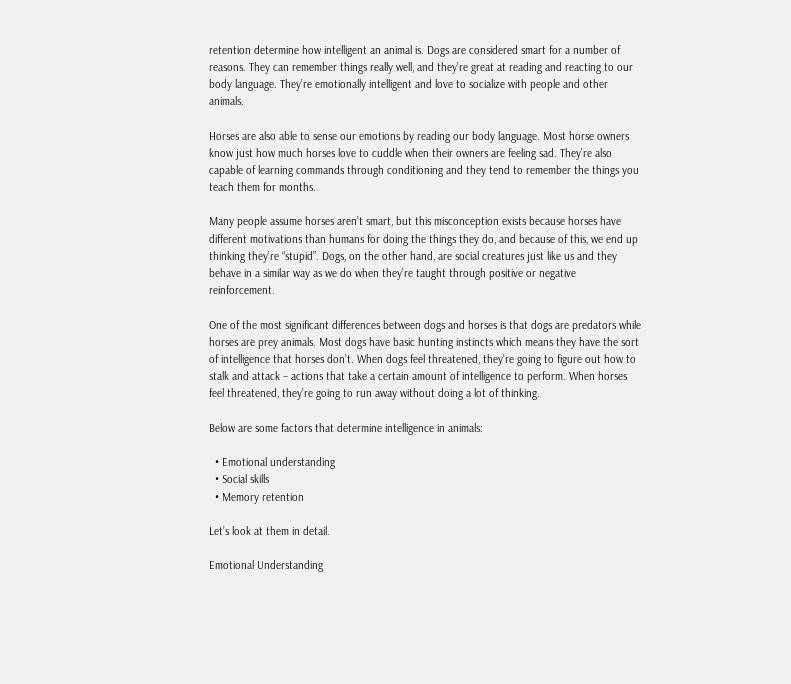retention determine how intelligent an animal is. Dogs are considered smart for a number of reasons. They can remember things really well, and they’re great at reading and reacting to our body language. They’re emotionally intelligent and love to socialize with people and other animals.

Horses are also able to sense our emotions by reading our body language. Most horse owners know just how much horses love to cuddle when their owners are feeling sad. They’re also capable of learning commands through conditioning and they tend to remember the things you teach them for months.

Many people assume horses aren’t smart, but this misconception exists because horses have different motivations than humans for doing the things they do, and because of this, we end up thinking they’re “stupid”. Dogs, on the other hand, are social creatures just like us and they behave in a similar way as we do when they’re taught through positive or negative reinforcement.

One of the most significant differences between dogs and horses is that dogs are predators while horses are prey animals. Most dogs have basic hunting instincts which means they have the sort of intelligence that horses don’t. When dogs feel threatened, they’re going to figure out how to stalk and attack – actions that take a certain amount of intelligence to perform. When horses feel threatened, they’re going to run away without doing a lot of thinking.

Below are some factors that determine intelligence in animals:

  • Emotional understanding
  • Social skills
  • Memory retention

Let’s look at them in detail.

Emotional Understanding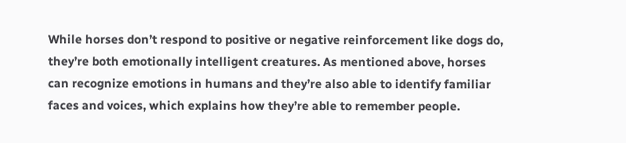While horses don’t respond to positive or negative reinforcement like dogs do, they’re both emotionally intelligent creatures. As mentioned above, horses can recognize emotions in humans and they’re also able to identify familiar faces and voices, which explains how they’re able to remember people.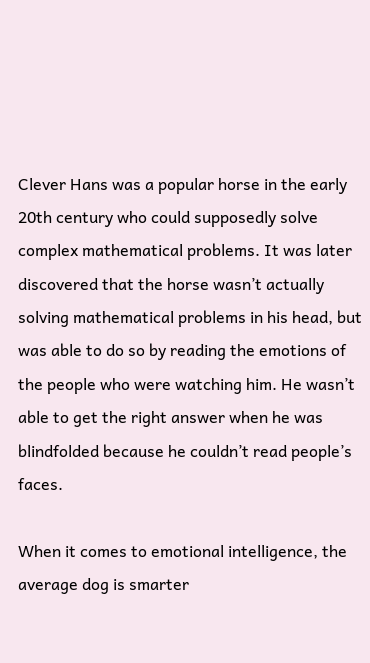Clever Hans was a popular horse in the early 20th century who could supposedly solve complex mathematical problems. It was later discovered that the horse wasn’t actually solving mathematical problems in his head, but was able to do so by reading the emotions of the people who were watching him. He wasn’t able to get the right answer when he was blindfolded because he couldn’t read people’s faces.

When it comes to emotional intelligence, the average dog is smarter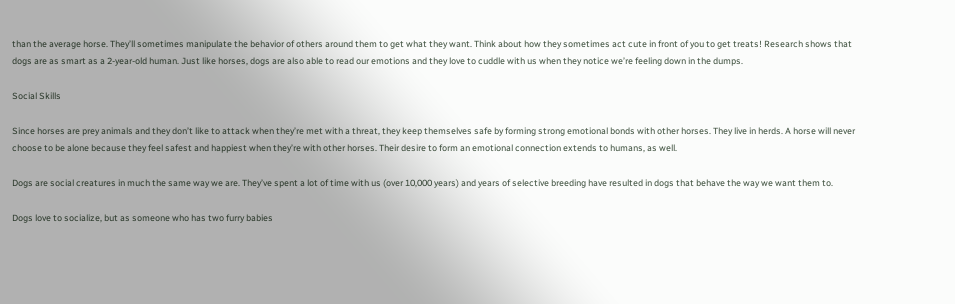than the average horse. They’ll sometimes manipulate the behavior of others around them to get what they want. Think about how they sometimes act cute in front of you to get treats! Research shows that dogs are as smart as a 2-year-old human. Just like horses, dogs are also able to read our emotions and they love to cuddle with us when they notice we’re feeling down in the dumps.

Social Skills

Since horses are prey animals and they don’t like to attack when they’re met with a threat, they keep themselves safe by forming strong emotional bonds with other horses. They live in herds. A horse will never choose to be alone because they feel safest and happiest when they’re with other horses. Their desire to form an emotional connection extends to humans, as well.

Dogs are social creatures in much the same way we are. They’ve spent a lot of time with us (over 10,000 years) and years of selective breeding have resulted in dogs that behave the way we want them to.

Dogs love to socialize, but as someone who has two furry babies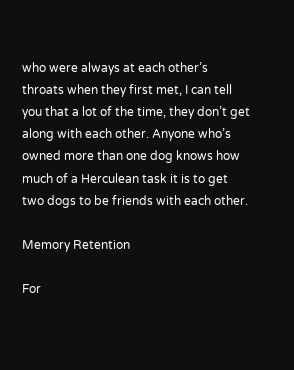who were always at each other’s throats when they first met, I can tell you that a lot of the time, they don’t get along with each other. Anyone who’s owned more than one dog knows how much of a Herculean task it is to get two dogs to be friends with each other.

Memory Retention

For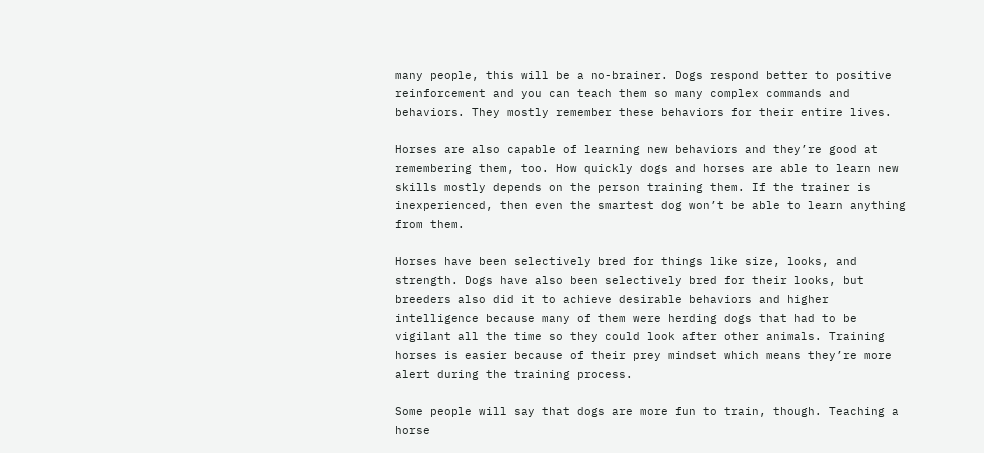many people, this will be a no-brainer. Dogs respond better to positive reinforcement and you can teach them so many complex commands and behaviors. They mostly remember these behaviors for their entire lives.

Horses are also capable of learning new behaviors and they’re good at remembering them, too. How quickly dogs and horses are able to learn new skills mostly depends on the person training them. If the trainer is inexperienced, then even the smartest dog won’t be able to learn anything from them.

Horses have been selectively bred for things like size, looks, and strength. Dogs have also been selectively bred for their looks, but breeders also did it to achieve desirable behaviors and higher intelligence because many of them were herding dogs that had to be vigilant all the time so they could look after other animals. Training horses is easier because of their prey mindset which means they’re more alert during the training process.

Some people will say that dogs are more fun to train, though. Teaching a horse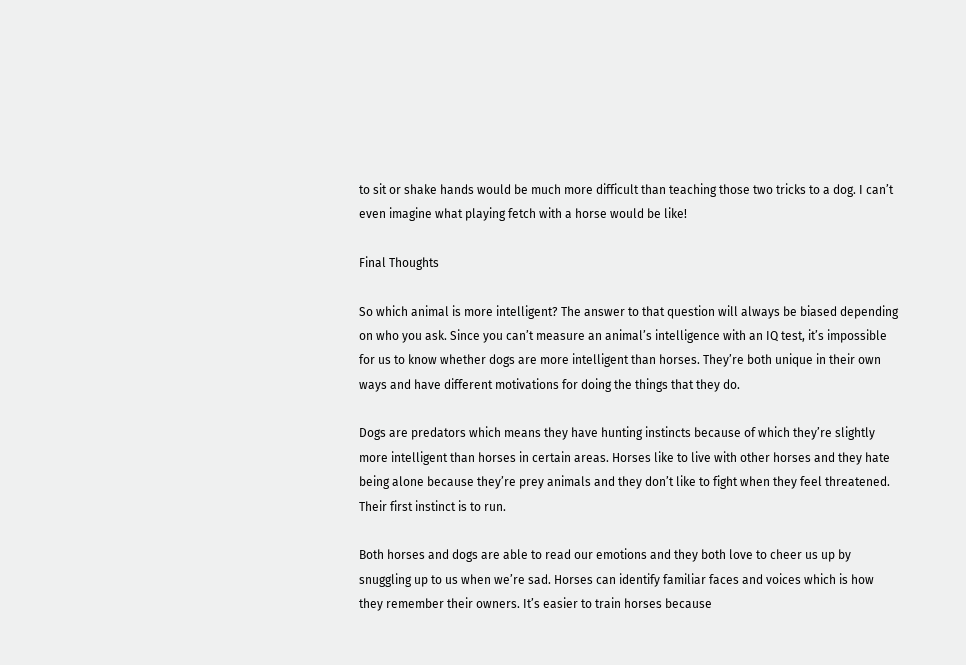to sit or shake hands would be much more difficult than teaching those two tricks to a dog. I can’t even imagine what playing fetch with a horse would be like!

Final Thoughts

So which animal is more intelligent? The answer to that question will always be biased depending on who you ask. Since you can’t measure an animal’s intelligence with an IQ test, it’s impossible for us to know whether dogs are more intelligent than horses. They’re both unique in their own ways and have different motivations for doing the things that they do.

Dogs are predators which means they have hunting instincts because of which they’re slightly more intelligent than horses in certain areas. Horses like to live with other horses and they hate being alone because they’re prey animals and they don’t like to fight when they feel threatened. Their first instinct is to run.

Both horses and dogs are able to read our emotions and they both love to cheer us up by snuggling up to us when we’re sad. Horses can identify familiar faces and voices which is how they remember their owners. It’s easier to train horses because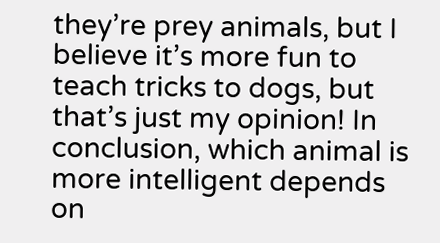they’re prey animals, but I believe it’s more fun to teach tricks to dogs, but that’s just my opinion! In conclusion, which animal is more intelligent depends on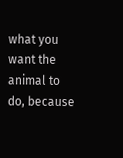what you want the animal to do, because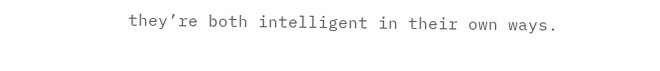they’re both intelligent in their own ways.